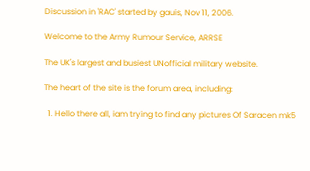Discussion in 'RAC' started by gauis, Nov 11, 2006.

Welcome to the Army Rumour Service, ARRSE

The UK's largest and busiest UNofficial military website.

The heart of the site is the forum area, including:

  1. Hello there all, iam trying to find any pictures Of Saracen mk5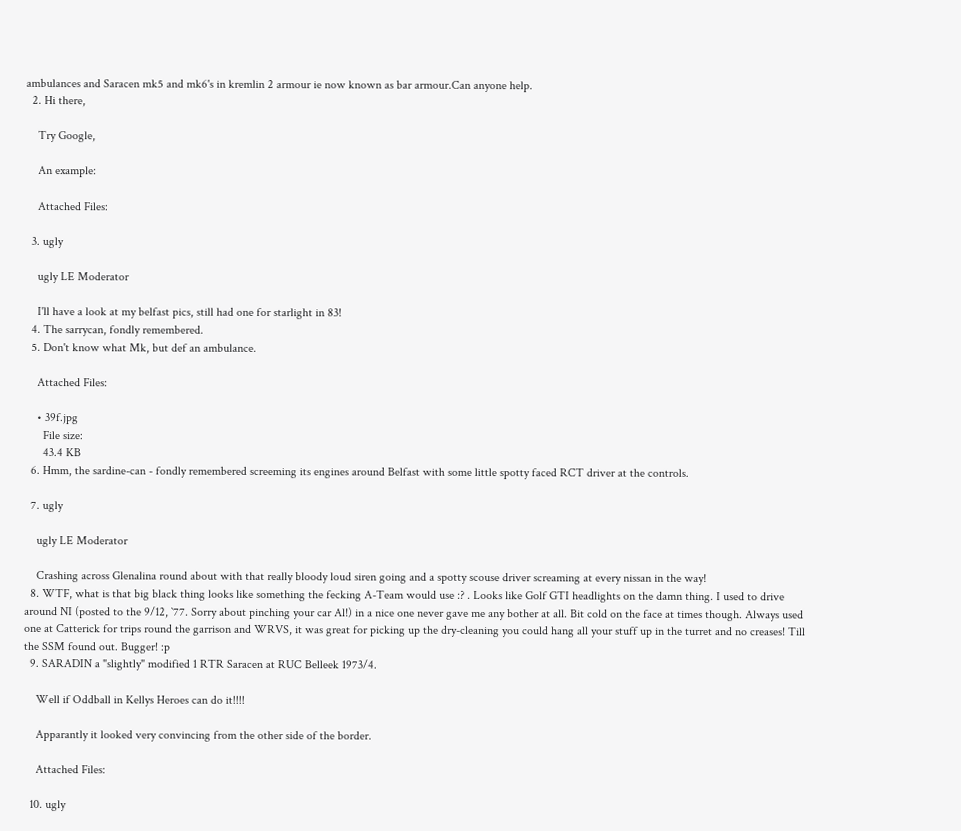ambulances and Saracen mk5 and mk6's in kremlin 2 armour ie now known as bar armour.Can anyone help.
  2. Hi there,

    Try Google,

    An example:

    Attached Files:

  3. ugly

    ugly LE Moderator

    I'll have a look at my belfast pics, still had one for starlight in 83!
  4. The sarrycan, fondly remembered.
  5. Don't know what Mk, but def an ambulance.

    Attached Files:

    • 39f.jpg
      File size:
      43.4 KB
  6. Hmm, the sardine-can - fondly remembered screeming its engines around Belfast with some little spotty faced RCT driver at the controls.

  7. ugly

    ugly LE Moderator

    Crashing across Glenalina round about with that really bloody loud siren going and a spotty scouse driver screaming at every nissan in the way!
  8. WTF, what is that big black thing looks like something the fecking A-Team would use :? . Looks like Golf GTI headlights on the damn thing. I used to drive around NI (posted to the 9/12, `77. Sorry about pinching your car Al!) in a nice one never gave me any bother at all. Bit cold on the face at times though. Always used one at Catterick for trips round the garrison and WRVS, it was great for picking up the dry-cleaning you could hang all your stuff up in the turret and no creases! Till the SSM found out. Bugger! :p
  9. SARADIN a "slightly" modified 1 RTR Saracen at RUC Belleek 1973/4.

    Well if Oddball in Kellys Heroes can do it!!!!

    Apparantly it looked very convincing from the other side of the border.

    Attached Files:

  10. ugly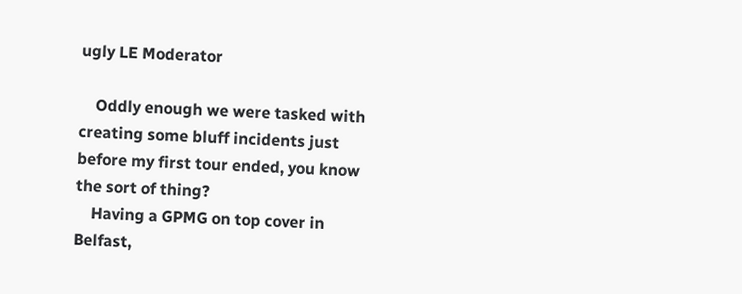ugly LE Moderator

    Oddly enough we were tasked with creating some bluff incidents just before my first tour ended, you know the sort of thing?
    Having a GPMG on top cover in Belfast,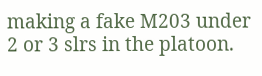making a fake M203 under 2 or 3 slrs in the platoon.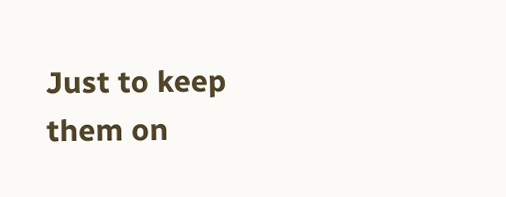Just to keep them on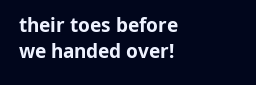their toes before we handed over!